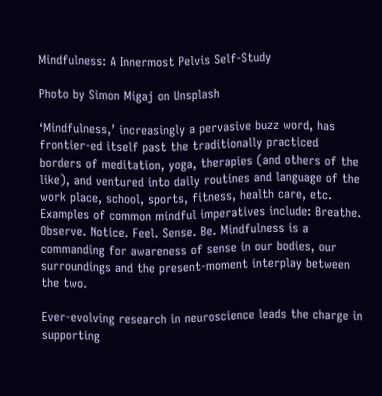Mindfulness: A Innermost Pelvis Self-Study

Photo by Simon Migaj on Unsplash

‘Mindfulness,’ increasingly a pervasive buzz word, has frontier-ed itself past the traditionally practiced borders of meditation, yoga, therapies (and others of the like), and ventured into daily routines and language of the work place, school, sports, fitness, health care, etc.  Examples of common mindful imperatives include: Breathe. Observe. Notice. Feel. Sense. Be. Mindfulness is a commanding for awareness of sense in our bodies, our surroundings and the present-moment interplay between the two.

Ever-evolving research in neuroscience leads the charge in supporting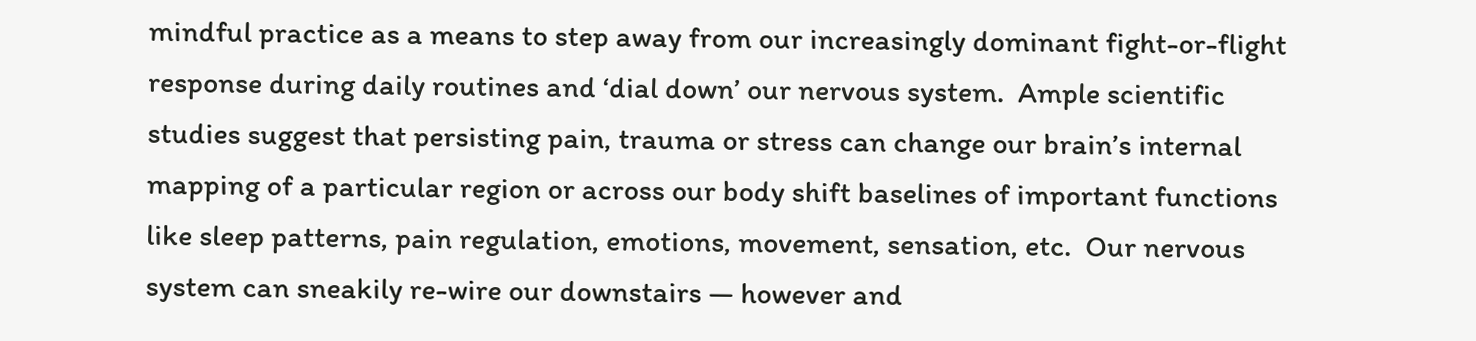mindful practice as a means to step away from our increasingly dominant fight-or-flight response during daily routines and ‘dial down’ our nervous system.  Ample scientific studies suggest that persisting pain, trauma or stress can change our brain’s internal mapping of a particular region or across our body shift baselines of important functions like sleep patterns, pain regulation, emotions, movement, sensation, etc.  Our nervous system can sneakily re-wire our downstairs — however and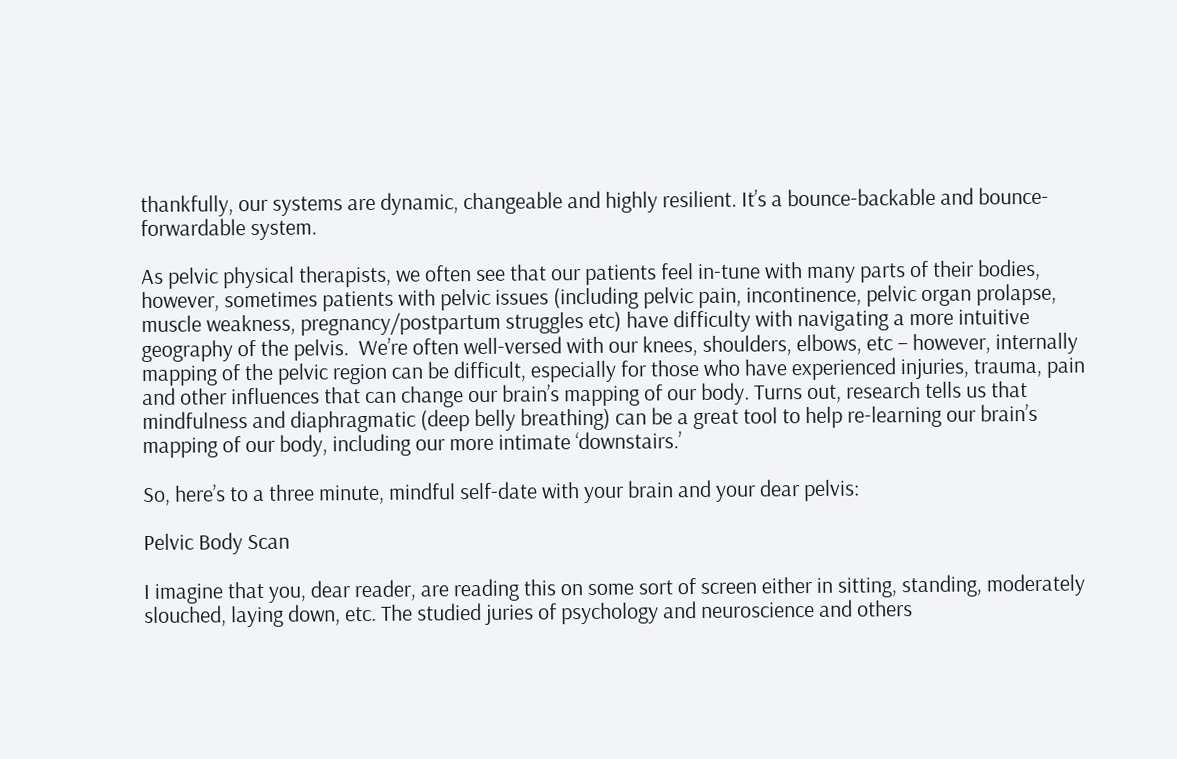thankfully, our systems are dynamic, changeable and highly resilient. It’s a bounce-backable and bounce-forwardable system.

As pelvic physical therapists, we often see that our patients feel in-tune with many parts of their bodies, however, sometimes patients with pelvic issues (including pelvic pain, incontinence, pelvic organ prolapse, muscle weakness, pregnancy/postpartum struggles etc) have difficulty with navigating a more intuitive geography of the pelvis.  We’re often well-versed with our knees, shoulders, elbows, etc – however, internally mapping of the pelvic region can be difficult, especially for those who have experienced injuries, trauma, pain and other influences that can change our brain’s mapping of our body. Turns out, research tells us that mindfulness and diaphragmatic (deep belly breathing) can be a great tool to help re-learning our brain’s mapping of our body, including our more intimate ‘downstairs.’

So, here’s to a three minute, mindful self-date with your brain and your dear pelvis:

Pelvic Body Scan

I imagine that you, dear reader, are reading this on some sort of screen either in sitting, standing, moderately slouched, laying down, etc. The studied juries of psychology and neuroscience and others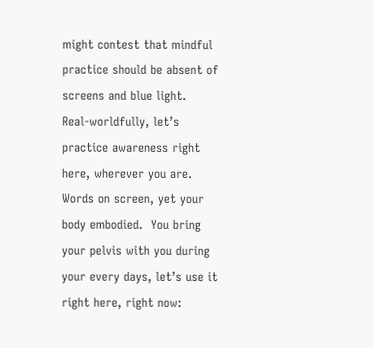might contest that mindful practice should be absent of screens and blue light.  Real-worldfully, let’s practice awareness right here, wherever you are. Words on screen, yet your body embodied.  You bring your pelvis with you during your every days, let’s use it right here, right now: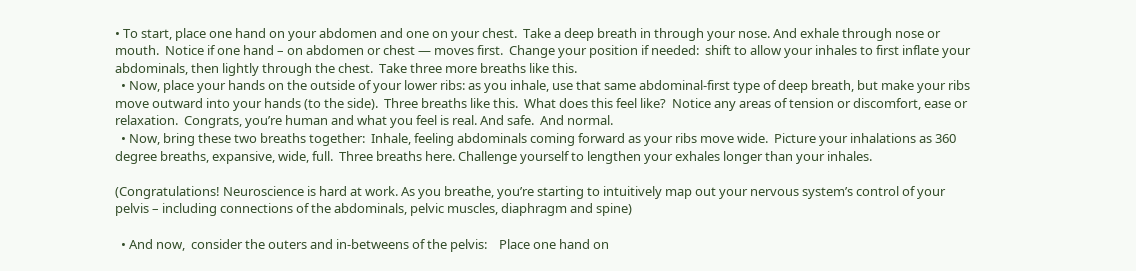• To start, place one hand on your abdomen and one on your chest.  Take a deep breath in through your nose. And exhale through nose or mouth.  Notice if one hand – on abdomen or chest — moves first.  Change your position if needed:  shift to allow your inhales to first inflate your abdominals, then lightly through the chest.  Take three more breaths like this.
  • Now, place your hands on the outside of your lower ribs: as you inhale, use that same abdominal-first type of deep breath, but make your ribs move outward into your hands (to the side).  Three breaths like this.  What does this feel like?  Notice any areas of tension or discomfort, ease or relaxation.  Congrats, you’re human and what you feel is real. And safe.  And normal.
  • Now, bring these two breaths together:  Inhale, feeling abdominals coming forward as your ribs move wide.  Picture your inhalations as 360 degree breaths, expansive, wide, full.  Three breaths here. Challenge yourself to lengthen your exhales longer than your inhales.

(Congratulations! Neuroscience is hard at work. As you breathe, you’re starting to intuitively map out your nervous system’s control of your pelvis – including connections of the abdominals, pelvic muscles, diaphragm and spine)

  • And now,  consider the outers and in-betweens of the pelvis:    Place one hand on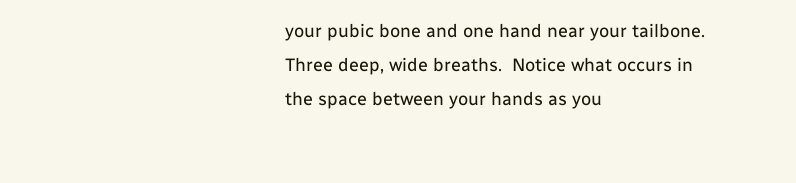your pubic bone and one hand near your tailbone.  Three deep, wide breaths.  Notice what occurs in the space between your hands as you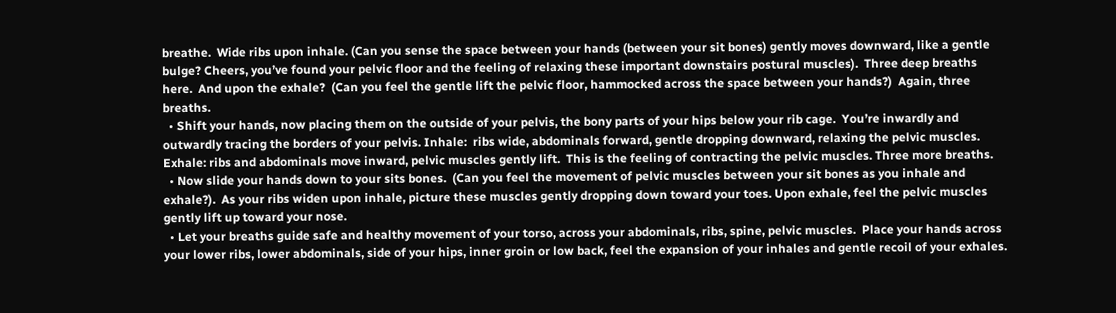breathe.  Wide ribs upon inhale. (Can you sense the space between your hands (between your sit bones) gently moves downward, like a gentle bulge? Cheers, you’ve found your pelvic floor and the feeling of relaxing these important downstairs postural muscles).  Three deep breaths here.  And upon the exhale?  (Can you feel the gentle lift the pelvic floor, hammocked across the space between your hands?)  Again, three breaths.
  • Shift your hands, now placing them on the outside of your pelvis, the bony parts of your hips below your rib cage.  You’re inwardly and outwardly tracing the borders of your pelvis. Inhale:  ribs wide, abdominals forward, gentle dropping downward, relaxing the pelvic muscles.   Exhale: ribs and abdominals move inward, pelvic muscles gently lift.  This is the feeling of contracting the pelvic muscles. Three more breaths.
  • Now slide your hands down to your sits bones.  (Can you feel the movement of pelvic muscles between your sit bones as you inhale and exhale?).  As your ribs widen upon inhale, picture these muscles gently dropping down toward your toes. Upon exhale, feel the pelvic muscles gently lift up toward your nose.
  • Let your breaths guide safe and healthy movement of your torso, across your abdominals, ribs, spine, pelvic muscles.  Place your hands across your lower ribs, lower abdominals, side of your hips, inner groin or low back, feel the expansion of your inhales and gentle recoil of your exhales.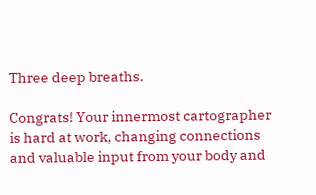Three deep breaths.

Congrats! Your innermost cartographer is hard at work, changing connections and valuable input from your body and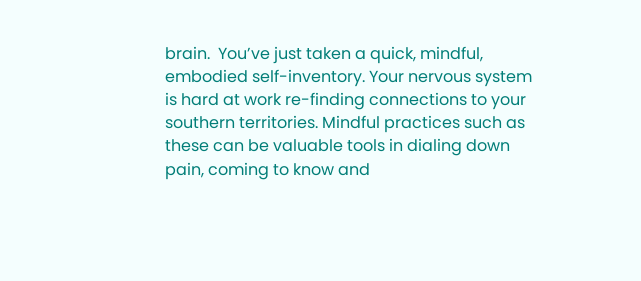brain.  You’ve just taken a quick, mindful, embodied self-inventory. Your nervous system is hard at work re-finding connections to your southern territories. Mindful practices such as these can be valuable tools in dialing down pain, coming to know and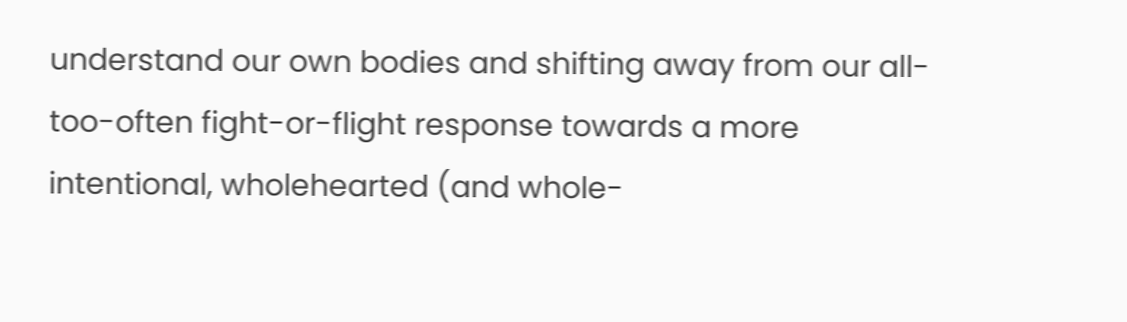understand our own bodies and shifting away from our all-too-often fight-or-flight response towards a more intentional, wholehearted (and whole-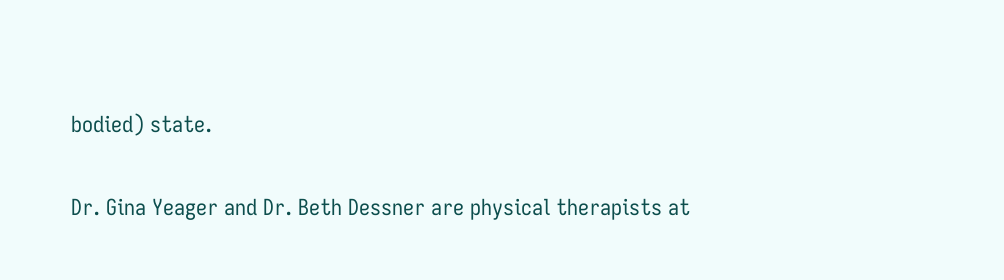bodied) state.

Dr. Gina Yeager and Dr. Beth Dessner are physical therapists at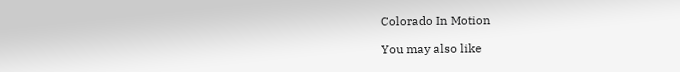Colorado In Motion

You may also like